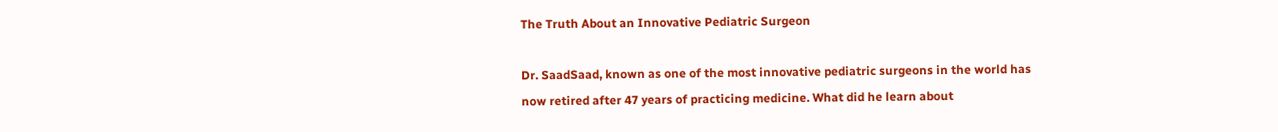The Truth About an Innovative Pediatric Surgeon

Dr. SaadSaad, known as one of the most innovative pediatric surgeons in the world has now retired after 47 years of practicing medicine. What did he learn about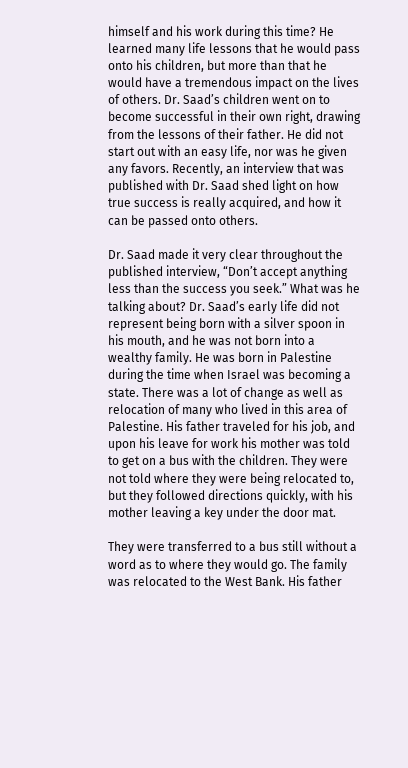himself and his work during this time? He learned many life lessons that he would pass onto his children, but more than that he would have a tremendous impact on the lives of others. Dr. Saad’s children went on to become successful in their own right, drawing from the lessons of their father. He did not start out with an easy life, nor was he given any favors. Recently, an interview that was published with Dr. Saad shed light on how true success is really acquired, and how it can be passed onto others.

Dr. Saad made it very clear throughout the published interview, “Don’t accept anything less than the success you seek.” What was he talking about? Dr. Saad’s early life did not represent being born with a silver spoon in his mouth, and he was not born into a wealthy family. He was born in Palestine during the time when Israel was becoming a state. There was a lot of change as well as relocation of many who lived in this area of Palestine. His father traveled for his job, and upon his leave for work his mother was told to get on a bus with the children. They were not told where they were being relocated to, but they followed directions quickly, with his mother leaving a key under the door mat.

They were transferred to a bus still without a word as to where they would go. The family was relocated to the West Bank. His father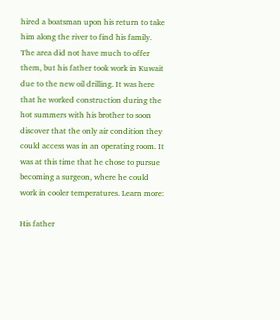hired a boatsman upon his return to take him along the river to find his family. The area did not have much to offer them, but his father took work in Kuwait due to the new oil drilling. It was here that he worked construction during the hot summers with his brother to soon discover that the only air condition they could access was in an operating room. It was at this time that he chose to pursue becoming a surgeon, where he could work in cooler temperatures. Learn more:

His father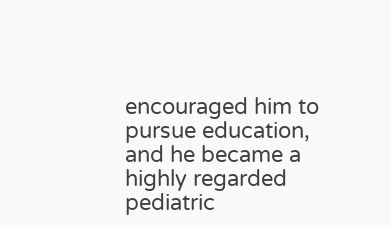encouraged him to pursue education, and he became a highly regarded pediatric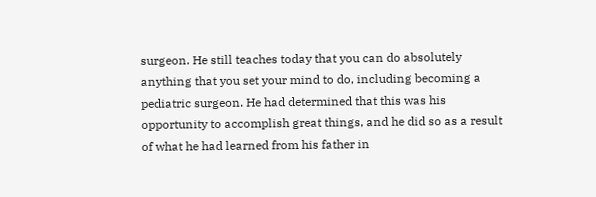surgeon. He still teaches today that you can do absolutely anything that you set your mind to do, including becoming a pediatric surgeon. He had determined that this was his opportunity to accomplish great things, and he did so as a result of what he had learned from his father in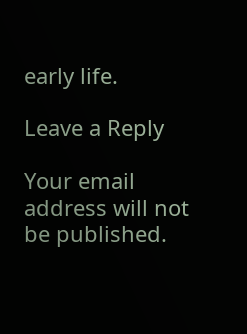early life.

Leave a Reply

Your email address will not be published.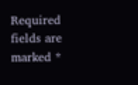Required fields are marked *